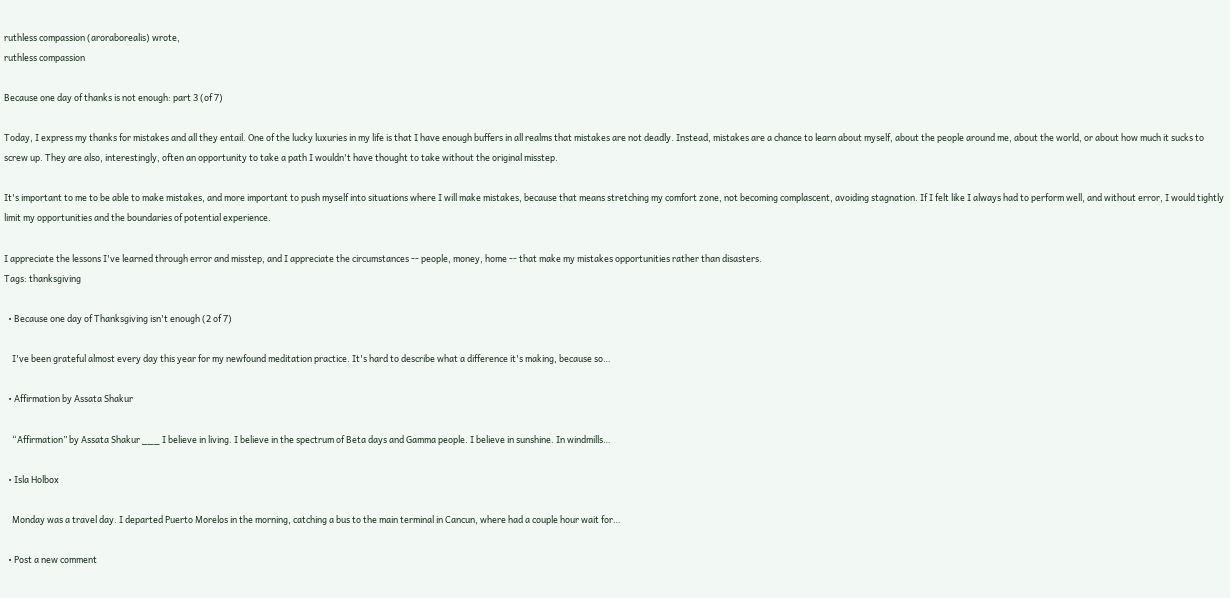ruthless compassion (aroraborealis) wrote,
ruthless compassion

Because one day of thanks is not enough: part 3 (of 7)

Today, I express my thanks for mistakes and all they entail. One of the lucky luxuries in my life is that I have enough buffers in all realms that mistakes are not deadly. Instead, mistakes are a chance to learn about myself, about the people around me, about the world, or about how much it sucks to screw up. They are also, interestingly, often an opportunity to take a path I wouldn't have thought to take without the original misstep.

It's important to me to be able to make mistakes, and more important to push myself into situations where I will make mistakes, because that means stretching my comfort zone, not becoming complascent, avoiding stagnation. If I felt like I always had to perform well, and without error, I would tightly limit my opportunities and the boundaries of potential experience.

I appreciate the lessons I've learned through error and misstep, and I appreciate the circumstances -- people, money, home -- that make my mistakes opportunities rather than disasters.
Tags: thanksgiving

  • Because one day of Thanksgiving isn't enough (2 of 7)

    I've been grateful almost every day this year for my newfound meditation practice. It's hard to describe what a difference it's making, because so…

  • Affirmation by Assata Shakur

    “Affirmation” by Assata Shakur ___ I believe in living. I believe in the spectrum of Beta days and Gamma people. I believe in sunshine. In windmills…

  • Isla Holbox

    Monday was a travel day. I departed Puerto Morelos in the morning, catching a bus to the main terminal in Cancun, where had a couple hour wait for…

  • Post a new comment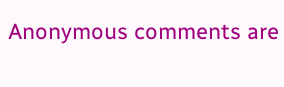Anonymous comments are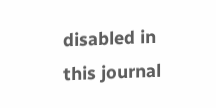disabled in this journal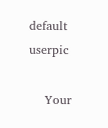default userpic

    Your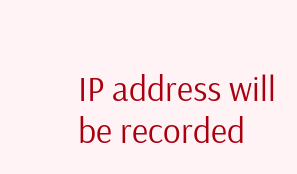IP address will be recorded